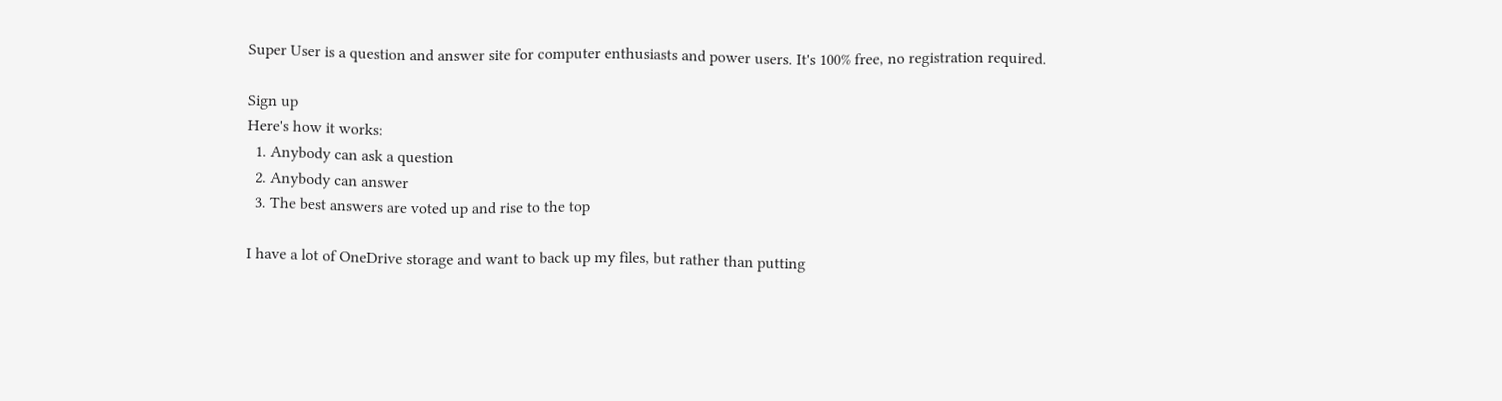Super User is a question and answer site for computer enthusiasts and power users. It's 100% free, no registration required.

Sign up
Here's how it works:
  1. Anybody can ask a question
  2. Anybody can answer
  3. The best answers are voted up and rise to the top

I have a lot of OneDrive storage and want to back up my files, but rather than putting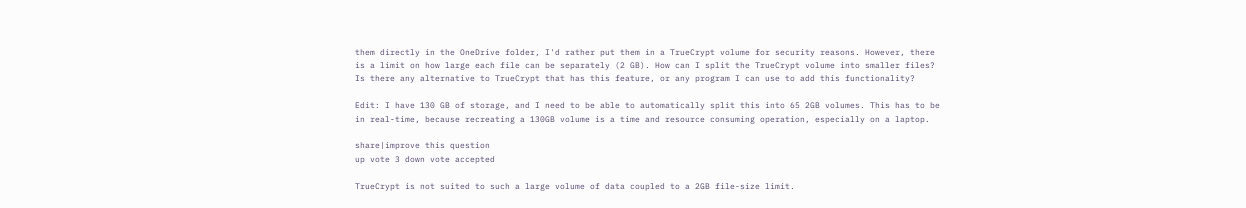them directly in the OneDrive folder, I'd rather put them in a TrueCrypt volume for security reasons. However, there is a limit on how large each file can be separately (2 GB). How can I split the TrueCrypt volume into smaller files? Is there any alternative to TrueCrypt that has this feature, or any program I can use to add this functionality?

Edit: I have 130 GB of storage, and I need to be able to automatically split this into 65 2GB volumes. This has to be in real-time, because recreating a 130GB volume is a time and resource consuming operation, especially on a laptop.

share|improve this question
up vote 3 down vote accepted

TrueCrypt is not suited to such a large volume of data coupled to a 2GB file-size limit.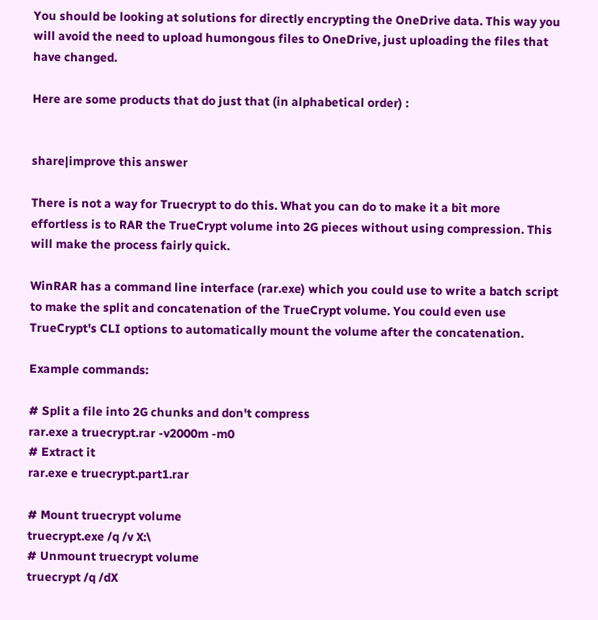You should be looking at solutions for directly encrypting the OneDrive data. This way you will avoid the need to upload humongous files to OneDrive, just uploading the files that have changed.

Here are some products that do just that (in alphabetical order) :


share|improve this answer

There is not a way for Truecrypt to do this. What you can do to make it a bit more effortless is to RAR the TrueCrypt volume into 2G pieces without using compression. This will make the process fairly quick.

WinRAR has a command line interface (rar.exe) which you could use to write a batch script to make the split and concatenation of the TrueCrypt volume. You could even use TrueCrypt's CLI options to automatically mount the volume after the concatenation.

Example commands:

# Split a file into 2G chunks and don't compress
rar.exe a truecrypt.rar -v2000m -m0
# Extract it
rar.exe e truecrypt.part1.rar

# Mount truecrypt volume
truecrypt.exe /q /v X:\
# Unmount truecrypt volume
truecrypt /q /dX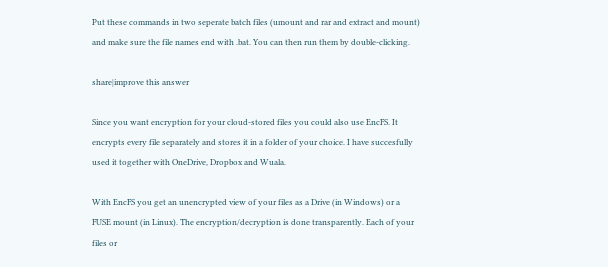Put these commands in two seperate batch files (umount and rar and extract and mount) and make sure the file names end with .bat. You can then run them by double-clicking.

share|improve this answer

Since you want encryption for your cloud-stored files you could also use EncFS. It encrypts every file separately and stores it in a folder of your choice. I have succesfully used it together with OneDrive, Dropbox and Wuala.

With EncFS you get an unencrypted view of your files as a Drive (in Windows) or a FUSE mount (in Linux). The encryption/decryption is done transparently. Each of your files or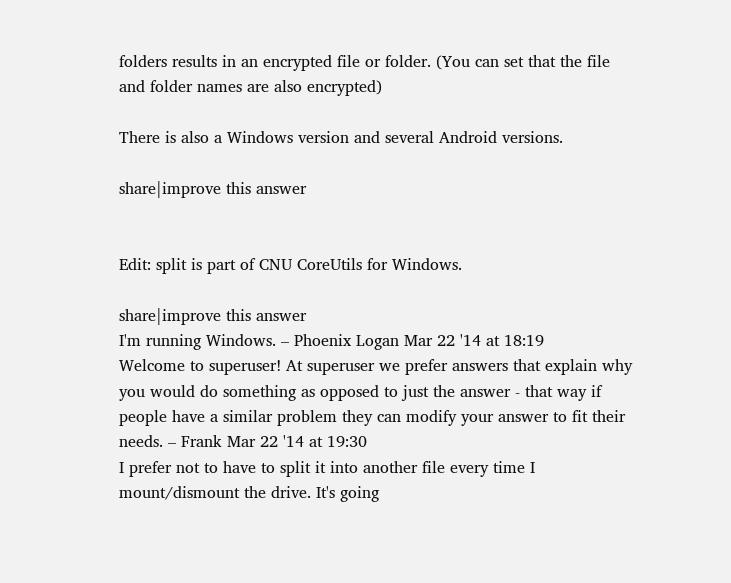folders results in an encrypted file or folder. (You can set that the file and folder names are also encrypted)

There is also a Windows version and several Android versions.

share|improve this answer


Edit: split is part of CNU CoreUtils for Windows.

share|improve this answer
I'm running Windows. – Phoenix Logan Mar 22 '14 at 18:19
Welcome to superuser! At superuser we prefer answers that explain why you would do something as opposed to just the answer - that way if people have a similar problem they can modify your answer to fit their needs. – Frank Mar 22 '14 at 19:30
I prefer not to have to split it into another file every time I mount/dismount the drive. It's going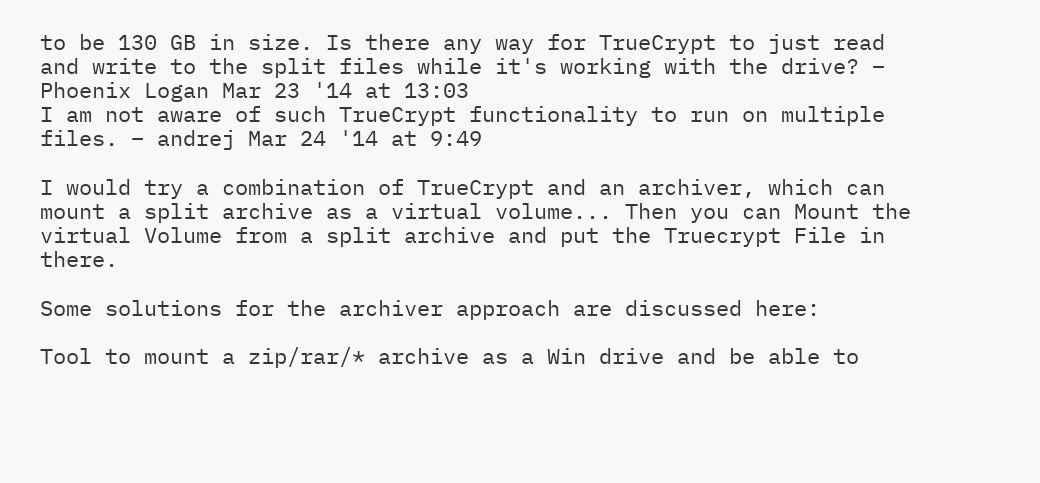to be 130 GB in size. Is there any way for TrueCrypt to just read and write to the split files while it's working with the drive? – Phoenix Logan Mar 23 '14 at 13:03
I am not aware of such TrueCrypt functionality to run on multiple files. – andrej Mar 24 '14 at 9:49

I would try a combination of TrueCrypt and an archiver, which can mount a split archive as a virtual volume... Then you can Mount the virtual Volume from a split archive and put the Truecrypt File in there.

Some solutions for the archiver approach are discussed here:

Tool to mount a zip/rar/* archive as a Win drive and be able to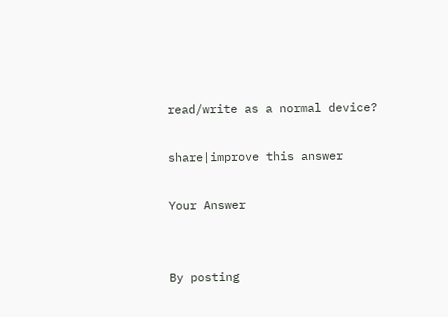read/write as a normal device?

share|improve this answer

Your Answer


By posting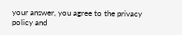your answer, you agree to the privacy policy and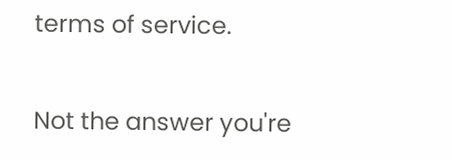terms of service.

Not the answer you're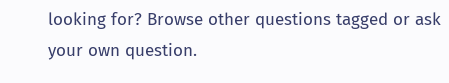looking for? Browse other questions tagged or ask your own question.